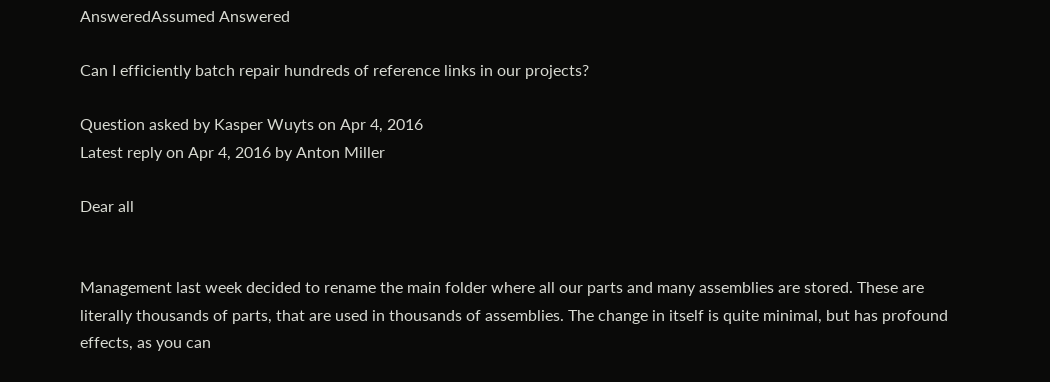AnsweredAssumed Answered

Can I efficiently batch repair hundreds of reference links in our projects?

Question asked by Kasper Wuyts on Apr 4, 2016
Latest reply on Apr 4, 2016 by Anton Miller

Dear all


Management last week decided to rename the main folder where all our parts and many assemblies are stored. These are literally thousands of parts, that are used in thousands of assemblies. The change in itself is quite minimal, but has profound effects, as you can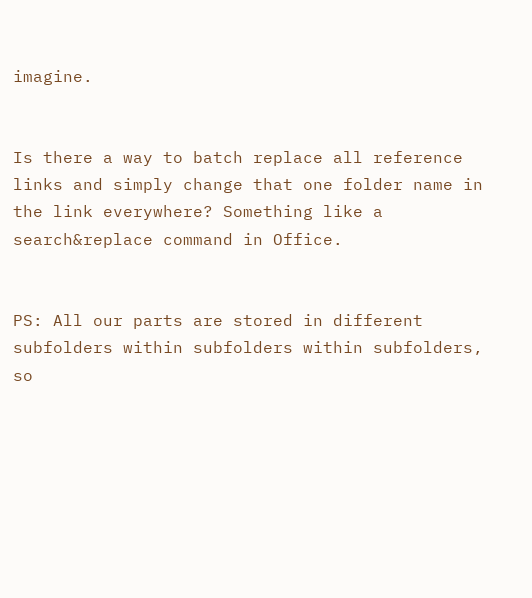imagine.


Is there a way to batch replace all reference links and simply change that one folder name in the link everywhere? Something like a search&replace command in Office.


PS: All our parts are stored in different subfolders within subfolders within subfolders, so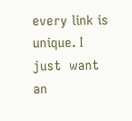every link is unique. I just  want an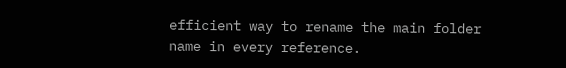efficient way to rename the main folder name in every reference.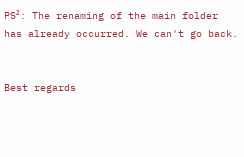PS²: The renaming of the main folder has already occurred. We can't go back.


Best regards